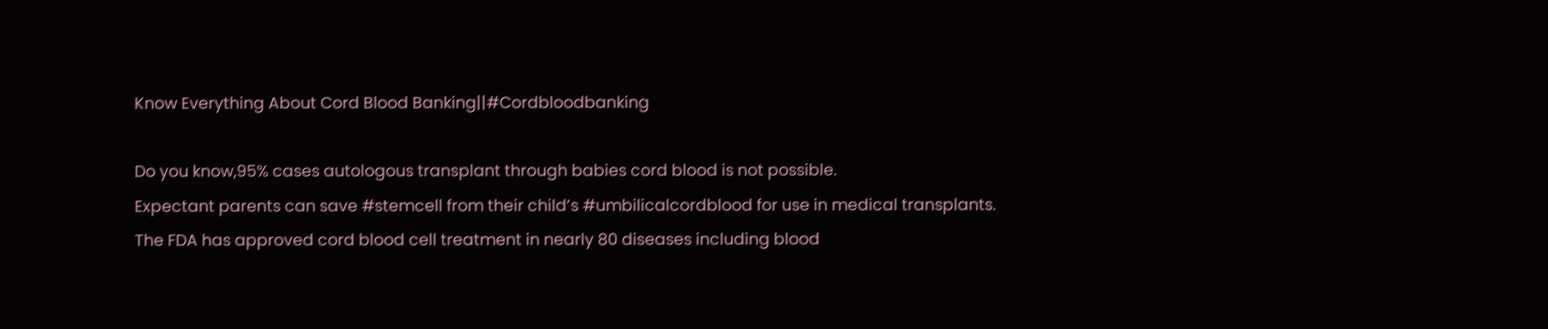Know Everything About Cord Blood Banking||#Cordbloodbanking

Do you know,95% cases autologous transplant through babies cord blood is not possible.
Expectant parents can save #stemcell from their child’s #umbilicalcordblood for use in medical transplants. The FDA has approved cord blood cell treatment in nearly 80 diseases including blood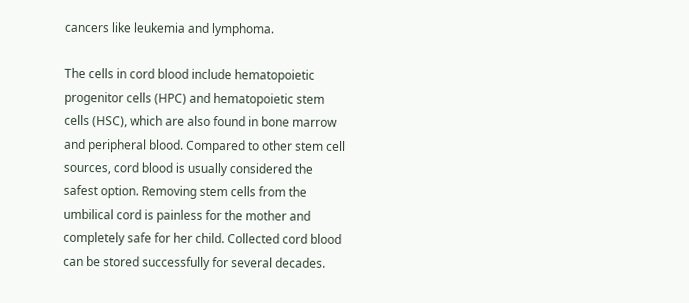cancers like leukemia and lymphoma.

The cells in cord blood include hematopoietic progenitor cells (HPC) and hematopoietic stem cells (HSC), which are also found in bone marrow and peripheral blood. Compared to other stem cell sources, cord blood is usually considered the safest option. Removing stem cells from the umbilical cord is painless for the mother and completely safe for her child. Collected cord blood can be stored successfully for several decades.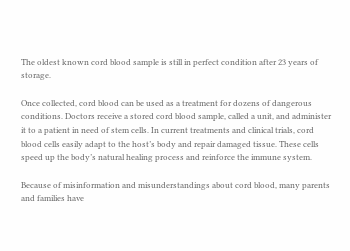The oldest known cord blood sample is still in perfect condition after 23 years of storage.

Once collected, cord blood can be used as a treatment for dozens of dangerous conditions. Doctors receive a stored cord blood sample, called a unit, and administer it to a patient in need of stem cells. In current treatments and clinical trials, cord blood cells easily adapt to the host’s body and repair damaged tissue. These cells speed up the body’s natural healing process and reinforce the immune system.

Because of misinformation and misunderstandings about cord blood, many parents and families have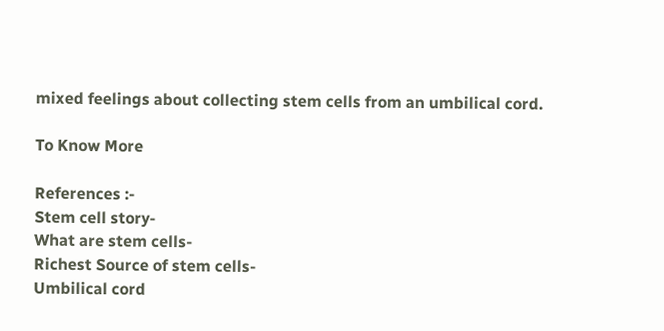mixed feelings about collecting stem cells from an umbilical cord.

To Know More

References :-
Stem cell story-
What are stem cells-
Richest Source of stem cells-
Umbilical cord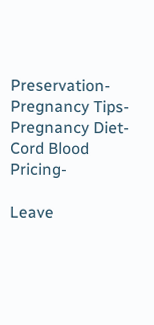Preservation-
Pregnancy Tips-
Pregnancy Diet-
Cord Blood Pricing-

Leave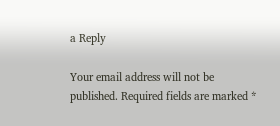a Reply

Your email address will not be published. Required fields are marked *